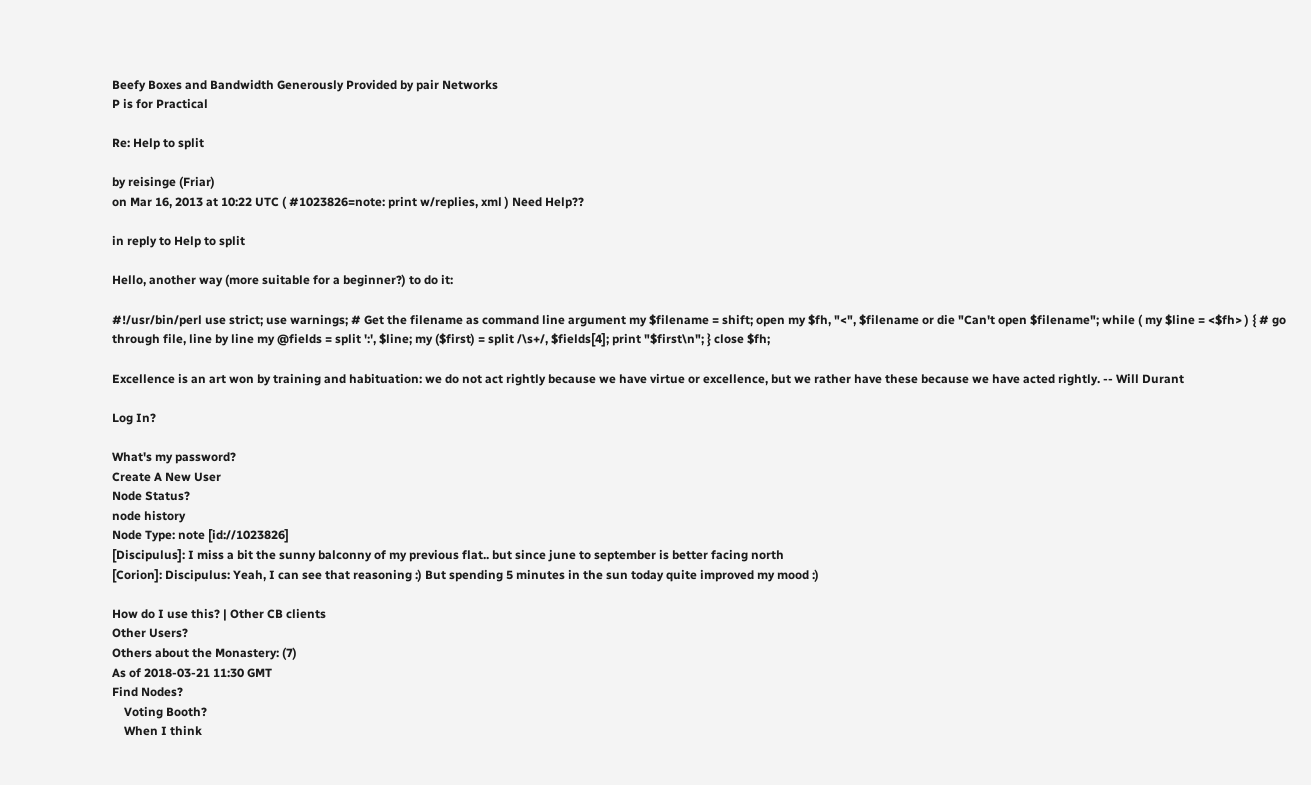Beefy Boxes and Bandwidth Generously Provided by pair Networks
P is for Practical

Re: Help to split

by reisinge (Friar)
on Mar 16, 2013 at 10:22 UTC ( #1023826=note: print w/replies, xml ) Need Help??

in reply to Help to split

Hello, another way (more suitable for a beginner?) to do it:

#!/usr/bin/perl use strict; use warnings; # Get the filename as command line argument my $filename = shift; open my $fh, "<", $filename or die "Can't open $filename"; while ( my $line = <$fh> ) { # go through file, line by line my @fields = split ':', $line; my ($first) = split /\s+/, $fields[4]; print "$first\n"; } close $fh;

Excellence is an art won by training and habituation: we do not act rightly because we have virtue or excellence, but we rather have these because we have acted rightly. -- Will Durant

Log In?

What's my password?
Create A New User
Node Status?
node history
Node Type: note [id://1023826]
[Discipulus]: I miss a bit the sunny balconny of my previous flat.. but since june to september is better facing north
[Corion]: Discipulus: Yeah, I can see that reasoning :) But spending 5 minutes in the sun today quite improved my mood :)

How do I use this? | Other CB clients
Other Users?
Others about the Monastery: (7)
As of 2018-03-21 11:30 GMT
Find Nodes?
    Voting Booth?
    When I think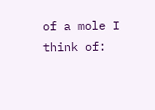of a mole I think of: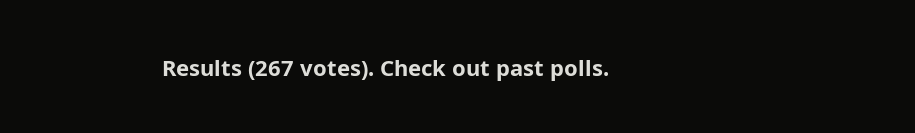Results (267 votes). Check out past polls.